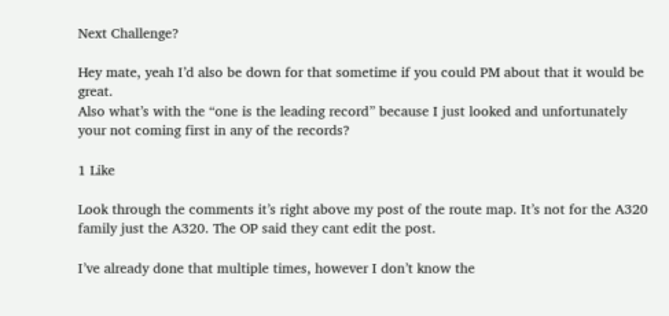Next Challenge?

Hey mate, yeah I’d also be down for that sometime if you could PM about that it would be great.
Also what’s with the “one is the leading record” because I just looked and unfortunately your not coming first in any of the records?

1 Like

Look through the comments it’s right above my post of the route map. It’s not for the A320 family just the A320. The OP said they cant edit the post.

I’ve already done that multiple times, however I don’t know the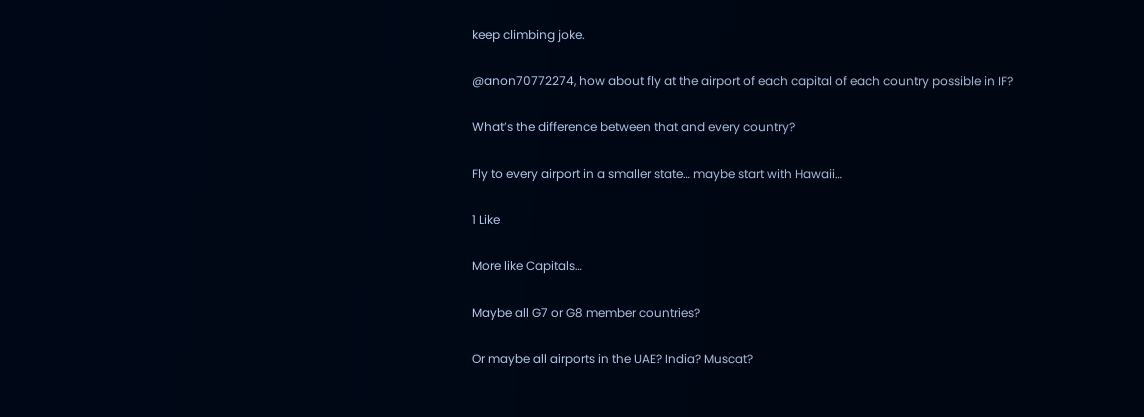keep climbing joke.

@anon70772274, how about fly at the airport of each capital of each country possible in IF?

What’s the difference between that and every country?

Fly to every airport in a smaller state… maybe start with Hawaii…

1 Like

More like Capitals…

Maybe all G7 or G8 member countries?

Or maybe all airports in the UAE? India? Muscat?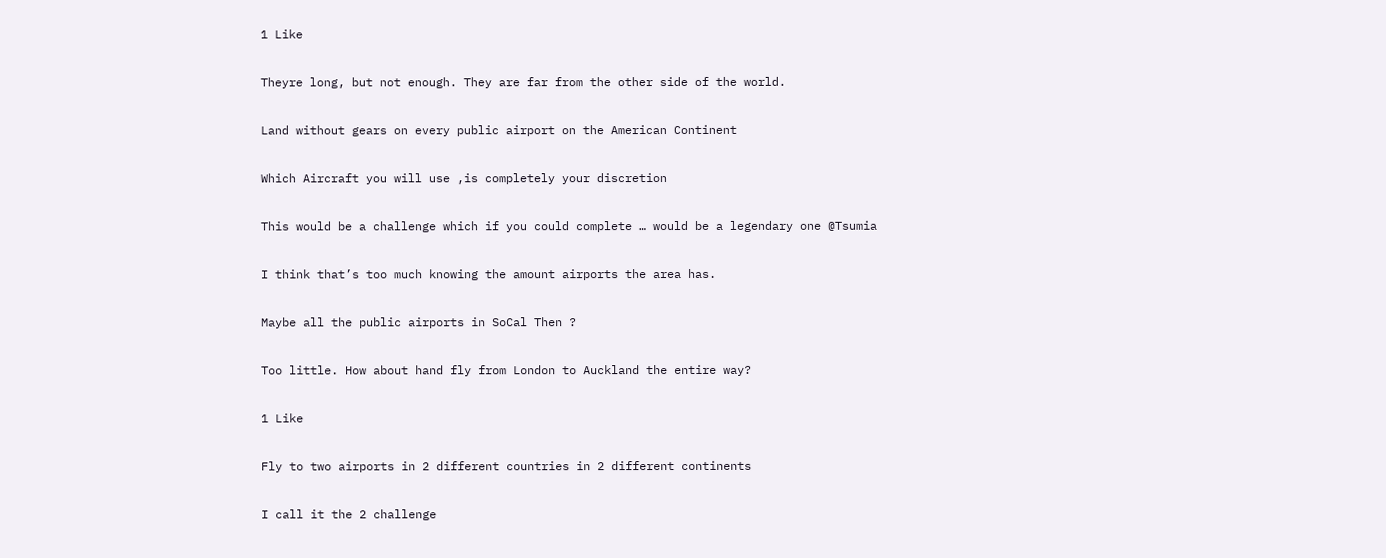1 Like

Theyre long, but not enough. They are far from the other side of the world.

Land without gears on every public airport on the American Continent

Which Aircraft you will use ,is completely your discretion

This would be a challenge which if you could complete … would be a legendary one @Tsumia

I think that’s too much knowing the amount airports the area has.

Maybe all the public airports in SoCal Then ?

Too little. How about hand fly from London to Auckland the entire way?

1 Like

Fly to two airports in 2 different countries in 2 different continents

I call it the 2 challenge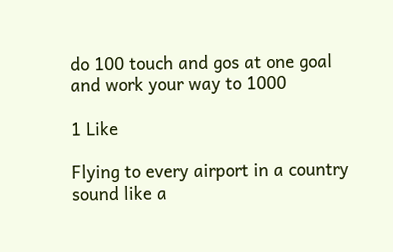do 100 touch and gos at one goal
and work your way to 1000

1 Like

Flying to every airport in a country sound like a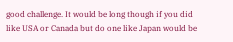good challenge. It would be long though if you did like USA or Canada but do one like Japan would be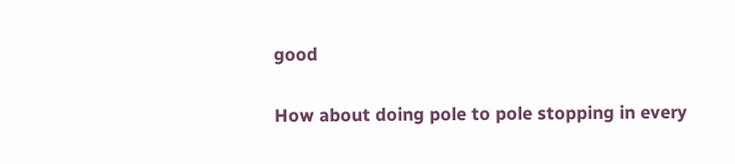good

How about doing pole to pole stopping in every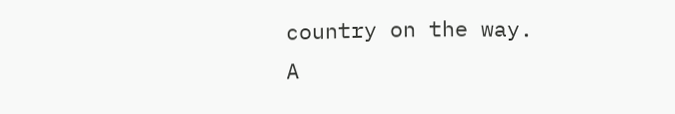country on the way.
A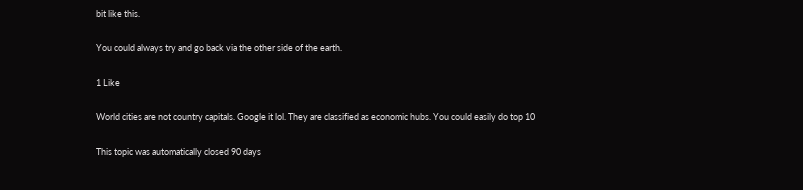bit like this.

You could always try and go back via the other side of the earth.

1 Like

World cities are not country capitals. Google it lol. They are classified as economic hubs. You could easily do top 10

This topic was automatically closed 90 days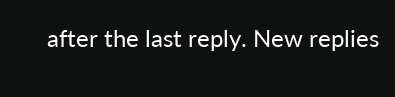after the last reply. New replies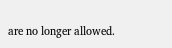are no longer allowed.